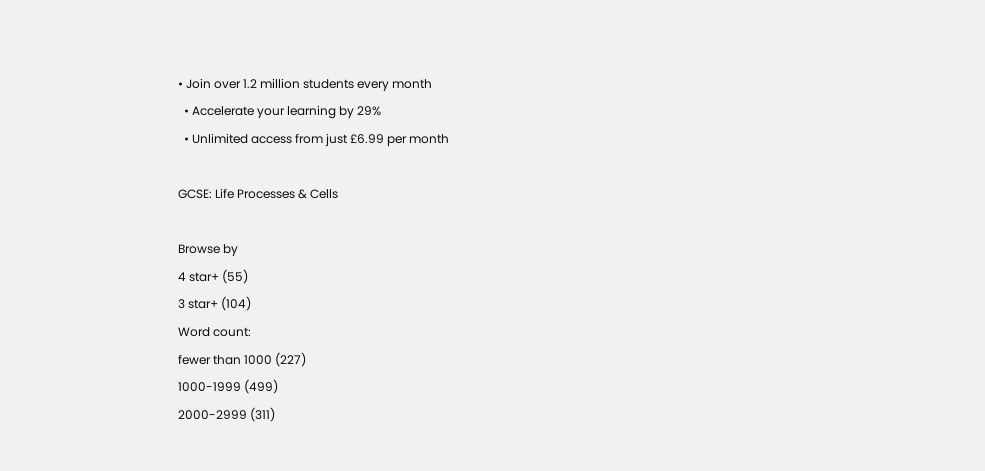• Join over 1.2 million students every month
  • Accelerate your learning by 29%
  • Unlimited access from just £6.99 per month

GCSE: Life Processes & Cells

Browse by
4 star+ (55)
3 star+ (104)
Word count:
fewer than 1000 (227)
1000-1999 (499)
2000-2999 (311)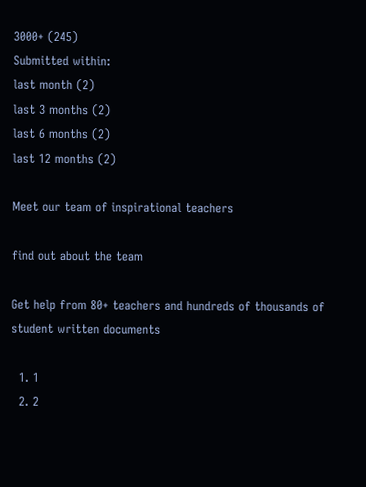3000+ (245)
Submitted within:
last month (2)
last 3 months (2)
last 6 months (2)
last 12 months (2)

Meet our team of inspirational teachers

find out about the team

Get help from 80+ teachers and hundreds of thousands of student written documents

  1. 1
  2. 2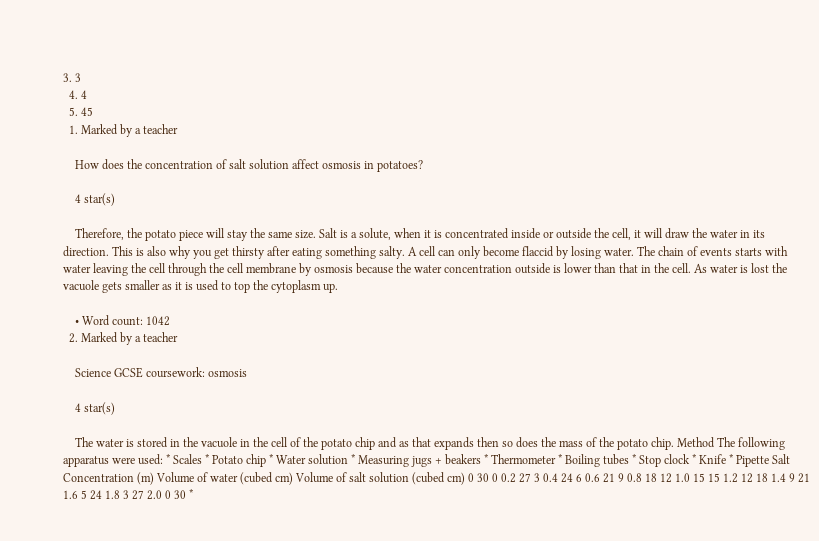3. 3
  4. 4
  5. 45
  1. Marked by a teacher

    How does the concentration of salt solution affect osmosis in potatoes?

    4 star(s)

    Therefore, the potato piece will stay the same size. Salt is a solute, when it is concentrated inside or outside the cell, it will draw the water in its direction. This is also why you get thirsty after eating something salty. A cell can only become flaccid by losing water. The chain of events starts with water leaving the cell through the cell membrane by osmosis because the water concentration outside is lower than that in the cell. As water is lost the vacuole gets smaller as it is used to top the cytoplasm up.

    • Word count: 1042
  2. Marked by a teacher

    Science GCSE coursework: osmosis

    4 star(s)

    The water is stored in the vacuole in the cell of the potato chip and as that expands then so does the mass of the potato chip. Method The following apparatus were used: * Scales * Potato chip * Water solution * Measuring jugs + beakers * Thermometer * Boiling tubes * Stop clock * Knife * Pipette Salt Concentration (m) Volume of water (cubed cm) Volume of salt solution (cubed cm) 0 30 0 0.2 27 3 0.4 24 6 0.6 21 9 0.8 18 12 1.0 15 15 1.2 12 18 1.4 9 21 1.6 5 24 1.8 3 27 2.0 0 30 *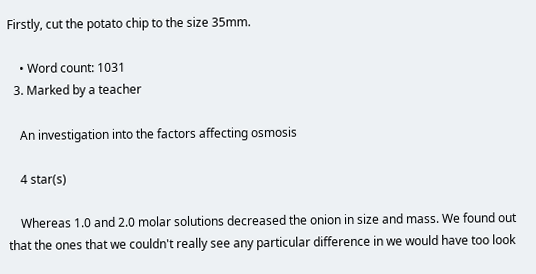Firstly, cut the potato chip to the size 35mm.

    • Word count: 1031
  3. Marked by a teacher

    An investigation into the factors affecting osmosis

    4 star(s)

    Whereas 1.0 and 2.0 molar solutions decreased the onion in size and mass. We found out that the ones that we couldn't really see any particular difference in we would have too look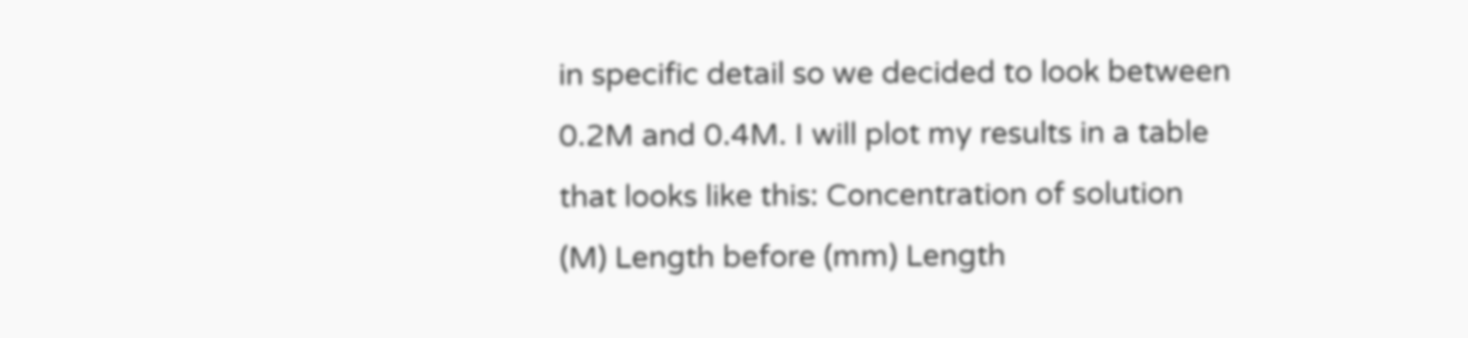in specific detail so we decided to look between 0.2M and 0.4M. I will plot my results in a table that looks like this: Concentration of solution (M) Length before (mm) Length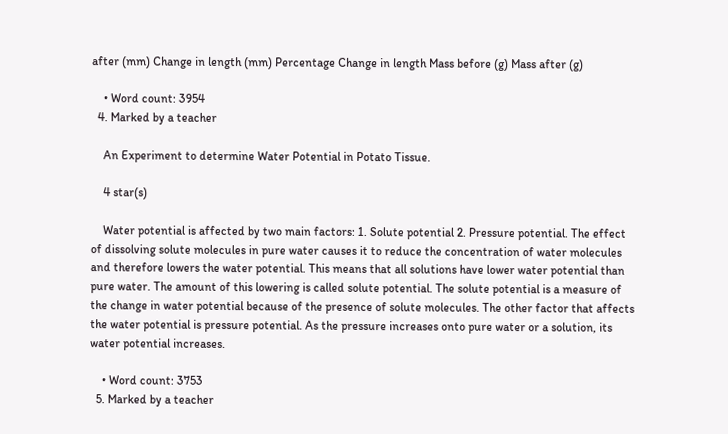after (mm) Change in length (mm) Percentage Change in length Mass before (g) Mass after (g)

    • Word count: 3954
  4. Marked by a teacher

    An Experiment to determine Water Potential in Potato Tissue.

    4 star(s)

    Water potential is affected by two main factors: 1. Solute potential 2. Pressure potential. The effect of dissolving solute molecules in pure water causes it to reduce the concentration of water molecules and therefore lowers the water potential. This means that all solutions have lower water potential than pure water. The amount of this lowering is called solute potential. The solute potential is a measure of the change in water potential because of the presence of solute molecules. The other factor that affects the water potential is pressure potential. As the pressure increases onto pure water or a solution, its water potential increases.

    • Word count: 3753
  5. Marked by a teacher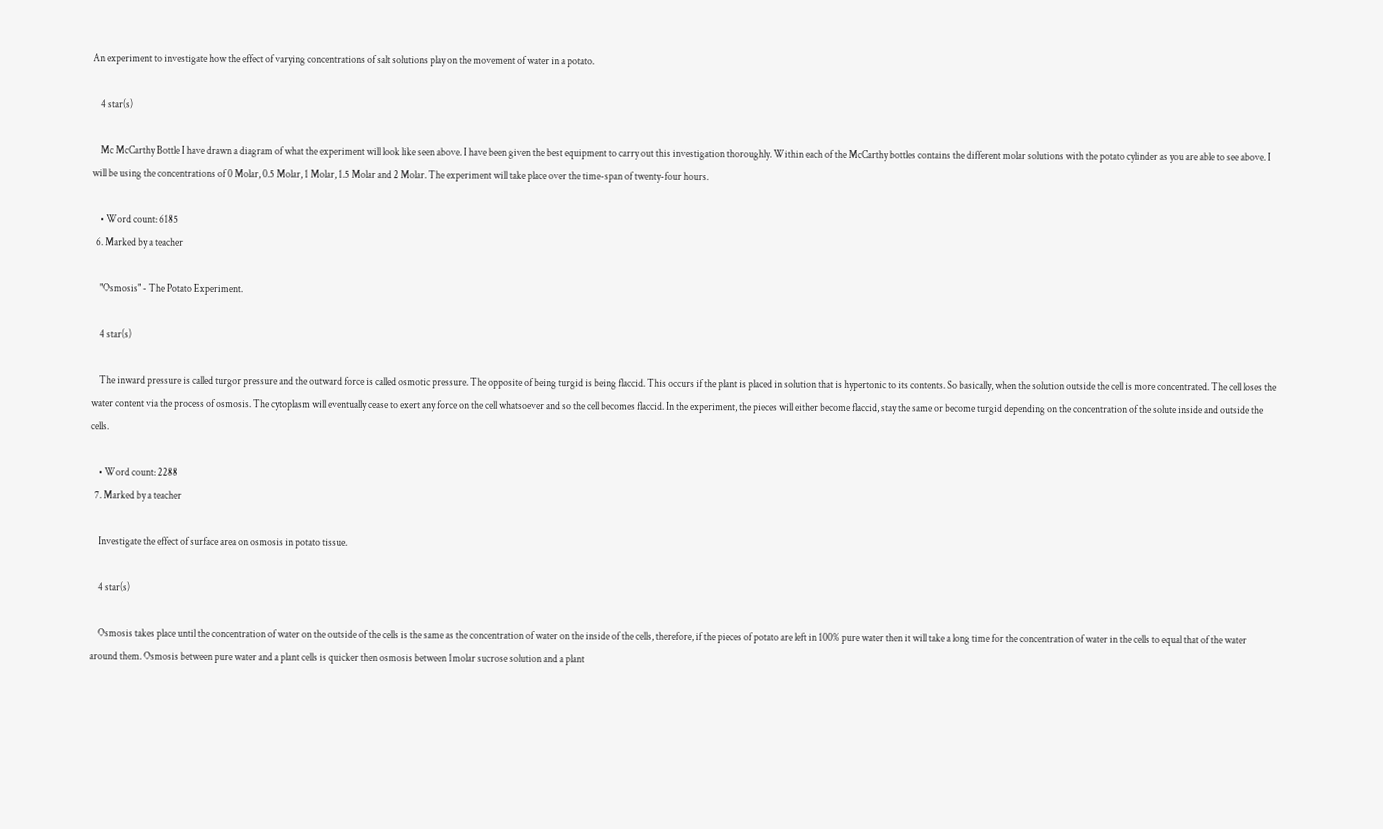An experiment to investigate how the effect of varying concentrations of salt solutions play on the movement of water in a potato.

    4 star(s)

    Mc McCarthy Bottle I have drawn a diagram of what the experiment will look like seen above. I have been given the best equipment to carry out this investigation thoroughly. Within each of the McCarthy bottles contains the different molar solutions with the potato cylinder as you are able to see above. I will be using the concentrations of 0 Molar, 0.5 Molar, 1 Molar, 1.5 Molar and 2 Molar. The experiment will take place over the time-span of twenty-four hours.

    • Word count: 6185
  6. Marked by a teacher

    "Osmosis" - The Potato Experiment.

    4 star(s)

    The inward pressure is called turgor pressure and the outward force is called osmotic pressure. The opposite of being turgid is being flaccid. This occurs if the plant is placed in solution that is hypertonic to its contents. So basically, when the solution outside the cell is more concentrated. The cell loses the water content via the process of osmosis. The cytoplasm will eventually cease to exert any force on the cell whatsoever and so the cell becomes flaccid. In the experiment, the pieces will either become flaccid, stay the same or become turgid depending on the concentration of the solute inside and outside the cells.

    • Word count: 2288
  7. Marked by a teacher

    Investigate the effect of surface area on osmosis in potato tissue.

    4 star(s)

    Osmosis takes place until the concentration of water on the outside of the cells is the same as the concentration of water on the inside of the cells, therefore, if the pieces of potato are left in 100% pure water then it will take a long time for the concentration of water in the cells to equal that of the water around them. Osmosis between pure water and a plant cells is quicker then osmosis between 1molar sucrose solution and a plant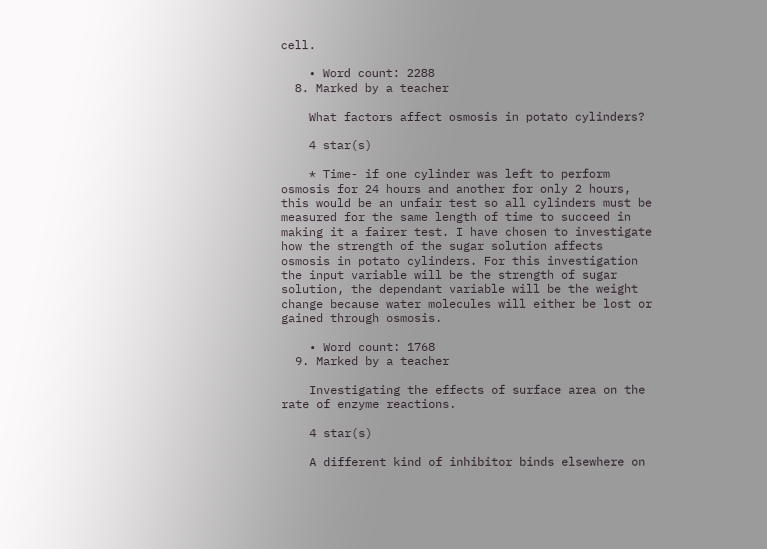cell.

    • Word count: 2288
  8. Marked by a teacher

    What factors affect osmosis in potato cylinders?

    4 star(s)

    * Time- if one cylinder was left to perform osmosis for 24 hours and another for only 2 hours, this would be an unfair test so all cylinders must be measured for the same length of time to succeed in making it a fairer test. I have chosen to investigate how the strength of the sugar solution affects osmosis in potato cylinders. For this investigation the input variable will be the strength of sugar solution, the dependant variable will be the weight change because water molecules will either be lost or gained through osmosis.

    • Word count: 1768
  9. Marked by a teacher

    Investigating the effects of surface area on the rate of enzyme reactions.

    4 star(s)

    A different kind of inhibitor binds elsewhere on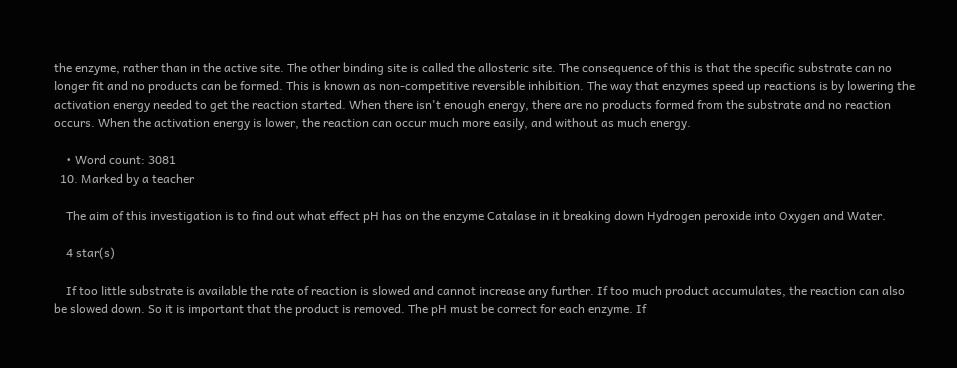the enzyme, rather than in the active site. The other binding site is called the allosteric site. The consequence of this is that the specific substrate can no longer fit and no products can be formed. This is known as non-competitive reversible inhibition. The way that enzymes speed up reactions is by lowering the activation energy needed to get the reaction started. When there isn't enough energy, there are no products formed from the substrate and no reaction occurs. When the activation energy is lower, the reaction can occur much more easily, and without as much energy.

    • Word count: 3081
  10. Marked by a teacher

    The aim of this investigation is to find out what effect pH has on the enzyme Catalase in it breaking down Hydrogen peroxide into Oxygen and Water.

    4 star(s)

    If too little substrate is available the rate of reaction is slowed and cannot increase any further. If too much product accumulates, the reaction can also be slowed down. So it is important that the product is removed. The pH must be correct for each enzyme. If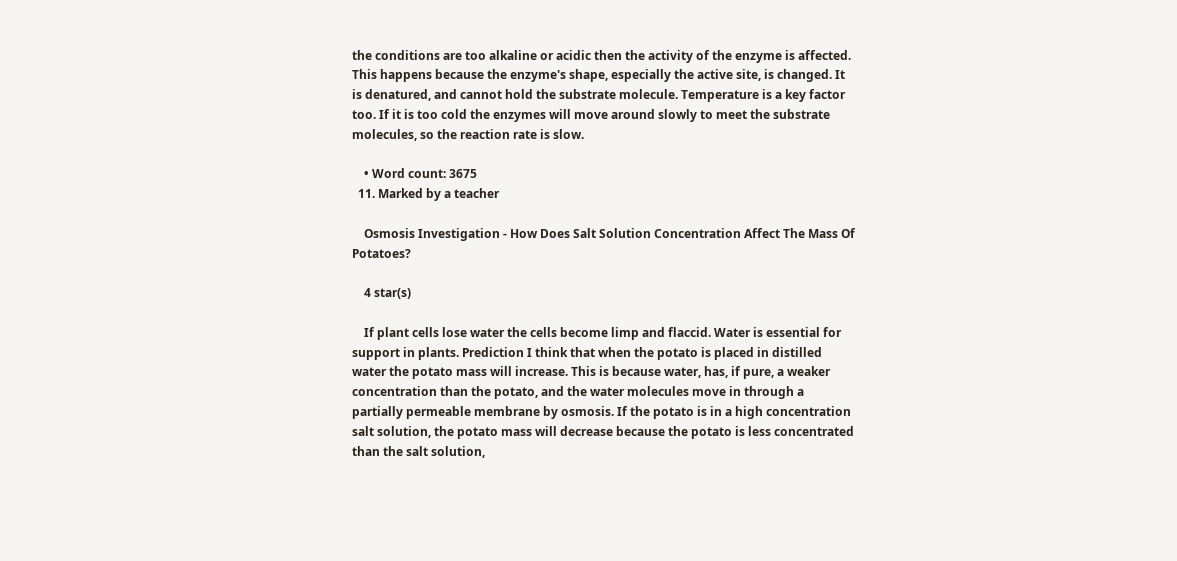the conditions are too alkaline or acidic then the activity of the enzyme is affected. This happens because the enzyme's shape, especially the active site, is changed. It is denatured, and cannot hold the substrate molecule. Temperature is a key factor too. If it is too cold the enzymes will move around slowly to meet the substrate molecules, so the reaction rate is slow.

    • Word count: 3675
  11. Marked by a teacher

    Osmosis Investigation - How Does Salt Solution Concentration Affect The Mass Of Potatoes?

    4 star(s)

    If plant cells lose water the cells become limp and flaccid. Water is essential for support in plants. Prediction I think that when the potato is placed in distilled water the potato mass will increase. This is because water, has, if pure, a weaker concentration than the potato, and the water molecules move in through a partially permeable membrane by osmosis. If the potato is in a high concentration salt solution, the potato mass will decrease because the potato is less concentrated than the salt solution,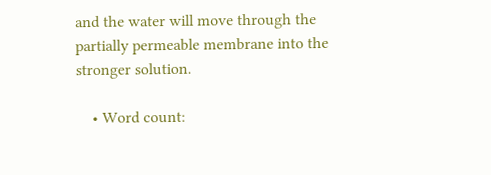and the water will move through the partially permeable membrane into the stronger solution.

    • Word count: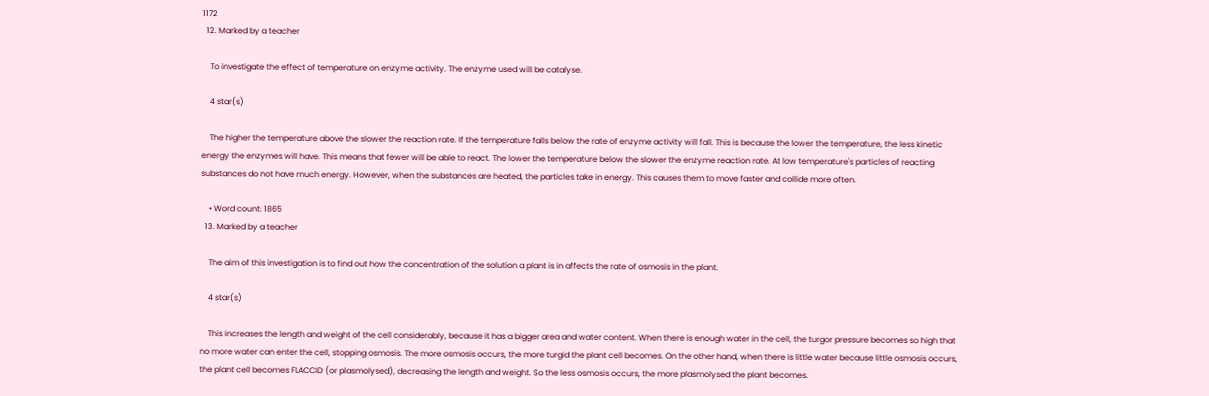1172
  12. Marked by a teacher

    To investigate the effect of temperature on enzyme activity. The enzyme used will be catalyse.

    4 star(s)

    The higher the temperature above the slower the reaction rate. If the temperature falls below the rate of enzyme activity will fall. This is because the lower the temperature, the less kinetic energy the enzymes will have. This means that fewer will be able to react. The lower the temperature below the slower the enzyme reaction rate. At low temperature's particles of reacting substances do not have much energy. However, when the substances are heated, the particles take in energy. This causes them to move faster and collide more often.

    • Word count: 1865
  13. Marked by a teacher

    The aim of this investigation is to find out how the concentration of the solution a plant is in affects the rate of osmosis in the plant.

    4 star(s)

    This increases the length and weight of the cell considerably, because it has a bigger area and water content. When there is enough water in the cell, the turgor pressure becomes so high that no more water can enter the cell, stopping osmosis. The more osmosis occurs, the more turgid the plant cell becomes. On the other hand, when there is little water because little osmosis occurs, the plant cell becomes FLACCID (or plasmolysed), decreasing the length and weight. So the less osmosis occurs, the more plasmolysed the plant becomes.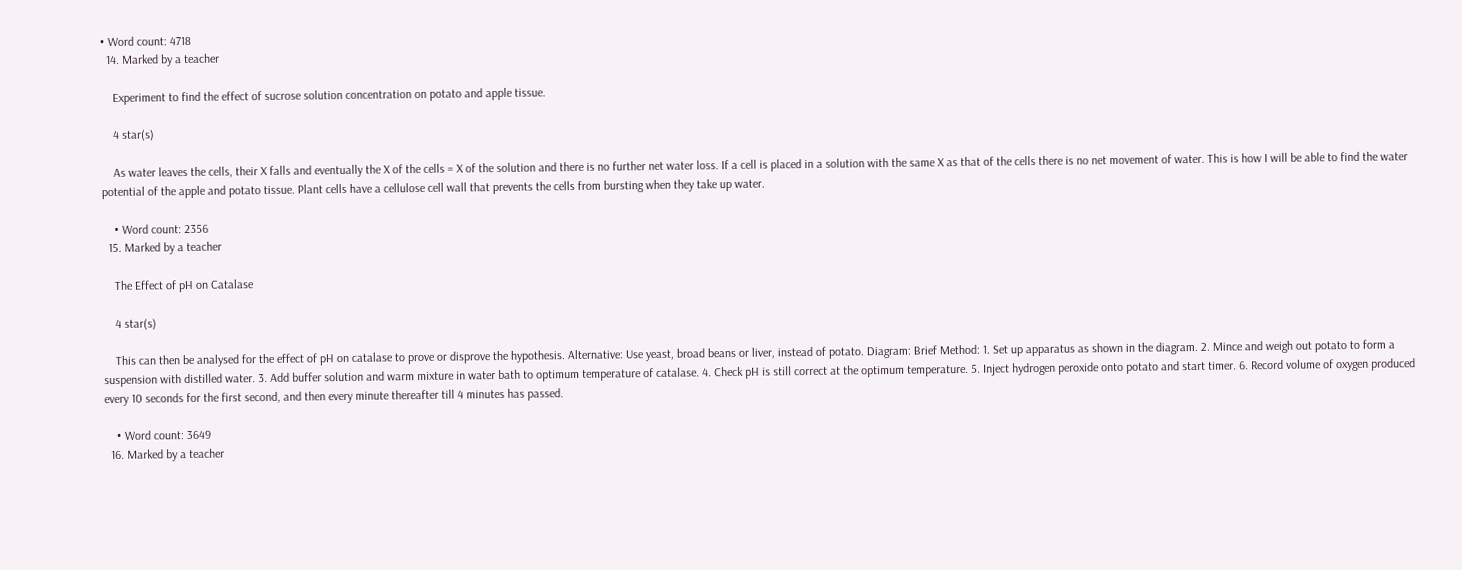• Word count: 4718
  14. Marked by a teacher

    Experiment to find the effect of sucrose solution concentration on potato and apple tissue.

    4 star(s)

    As water leaves the cells, their X falls and eventually the X of the cells = X of the solution and there is no further net water loss. If a cell is placed in a solution with the same X as that of the cells there is no net movement of water. This is how I will be able to find the water potential of the apple and potato tissue. Plant cells have a cellulose cell wall that prevents the cells from bursting when they take up water.

    • Word count: 2356
  15. Marked by a teacher

    The Effect of pH on Catalase

    4 star(s)

    This can then be analysed for the effect of pH on catalase to prove or disprove the hypothesis. Alternative: Use yeast, broad beans or liver, instead of potato. Diagram: Brief Method: 1. Set up apparatus as shown in the diagram. 2. Mince and weigh out potato to form a suspension with distilled water. 3. Add buffer solution and warm mixture in water bath to optimum temperature of catalase. 4. Check pH is still correct at the optimum temperature. 5. Inject hydrogen peroxide onto potato and start timer. 6. Record volume of oxygen produced every 10 seconds for the first second, and then every minute thereafter till 4 minutes has passed.

    • Word count: 3649
  16. Marked by a teacher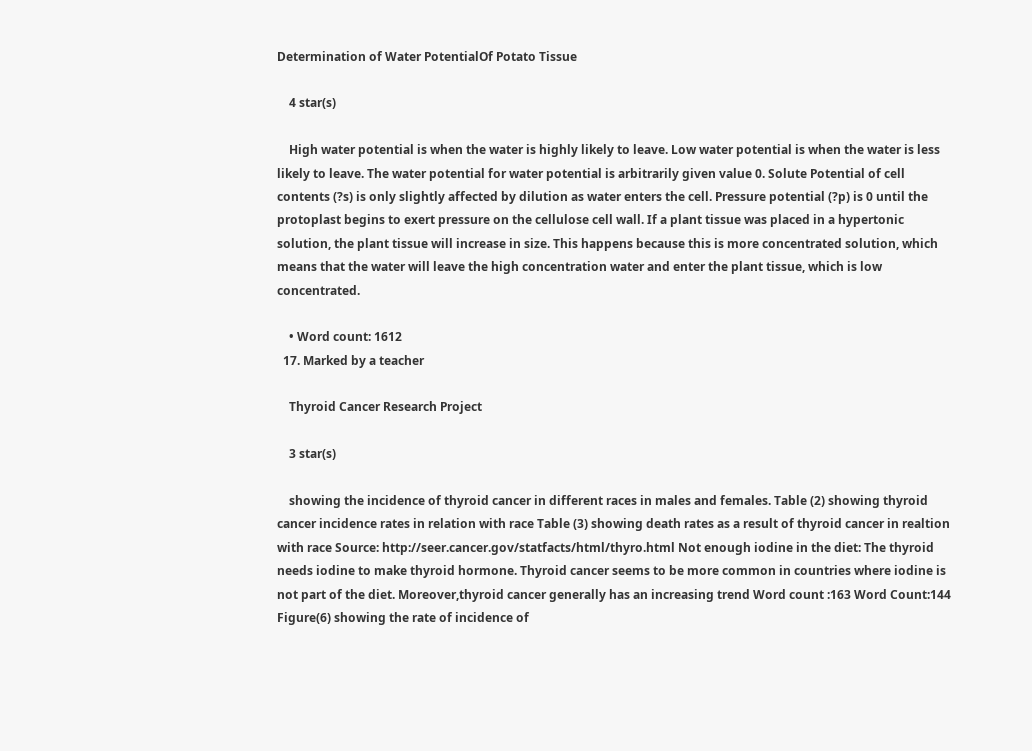Determination of Water PotentialOf Potato Tissue

    4 star(s)

    High water potential is when the water is highly likely to leave. Low water potential is when the water is less likely to leave. The water potential for water potential is arbitrarily given value 0. Solute Potential of cell contents (?s) is only slightly affected by dilution as water enters the cell. Pressure potential (?p) is 0 until the protoplast begins to exert pressure on the cellulose cell wall. If a plant tissue was placed in a hypertonic solution, the plant tissue will increase in size. This happens because this is more concentrated solution, which means that the water will leave the high concentration water and enter the plant tissue, which is low concentrated.

    • Word count: 1612
  17. Marked by a teacher

    Thyroid Cancer Research Project

    3 star(s)

    showing the incidence of thyroid cancer in different races in males and females. Table (2) showing thyroid cancer incidence rates in relation with race Table (3) showing death rates as a result of thyroid cancer in realtion with race Source: http://seer.cancer.gov/statfacts/html/thyro.html Not enough iodine in the diet: The thyroid needs iodine to make thyroid hormone. Thyroid cancer seems to be more common in countries where iodine is not part of the diet. Moreover,thyroid cancer generally has an increasing trend Word count :163 Word Count:144 Figure(6) showing the rate of incidence of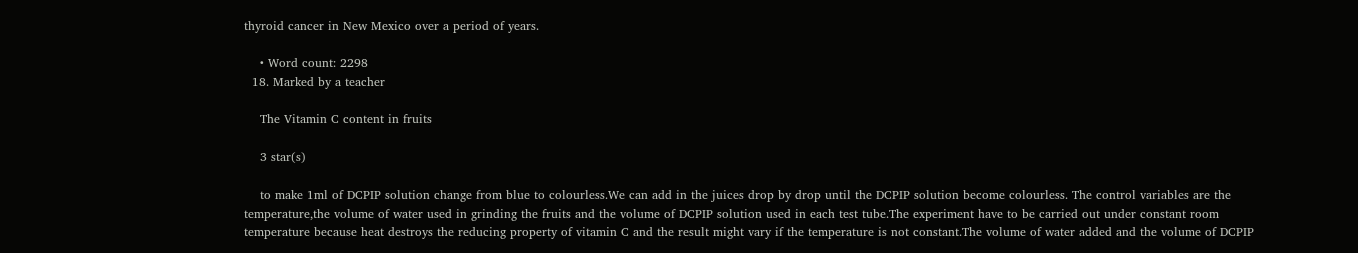thyroid cancer in New Mexico over a period of years.

    • Word count: 2298
  18. Marked by a teacher

    The Vitamin C content in fruits

    3 star(s)

    to make 1ml of DCPIP solution change from blue to colourless.We can add in the juices drop by drop until the DCPIP solution become colourless. The control variables are the temperature,the volume of water used in grinding the fruits and the volume of DCPIP solution used in each test tube.The experiment have to be carried out under constant room temperature because heat destroys the reducing property of vitamin C and the result might vary if the temperature is not constant.The volume of water added and the volume of DCPIP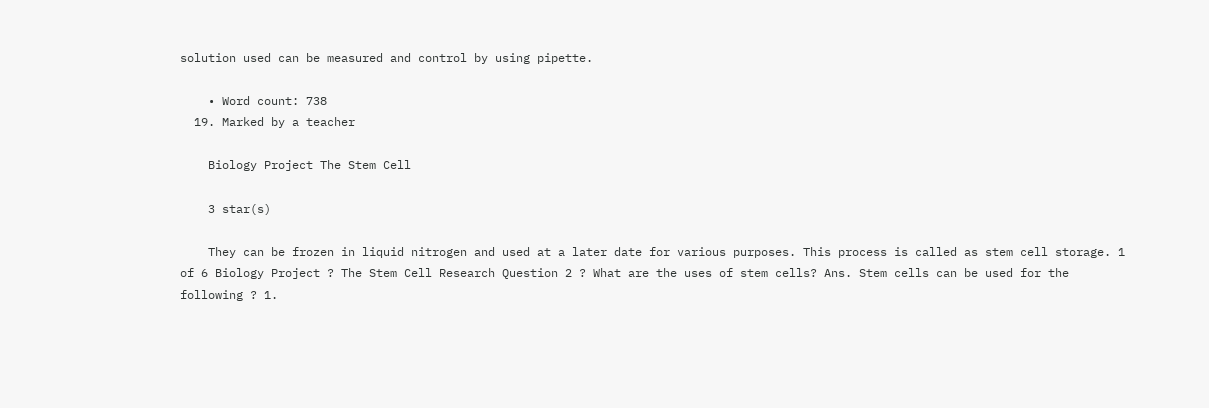solution used can be measured and control by using pipette.

    • Word count: 738
  19. Marked by a teacher

    Biology Project The Stem Cell

    3 star(s)

    They can be frozen in liquid nitrogen and used at a later date for various purposes. This process is called as stem cell storage. 1 of 6 Biology Project ? The Stem Cell Research Question 2 ? What are the uses of stem cells? Ans. Stem cells can be used for the following ? 1.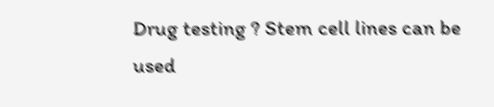Drug testing ? Stem cell lines can be used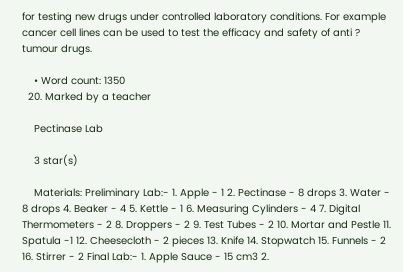for testing new drugs under controlled laboratory conditions. For example cancer cell lines can be used to test the efficacy and safety of anti ? tumour drugs.

    • Word count: 1350
  20. Marked by a teacher

    Pectinase Lab

    3 star(s)

    Materials: Preliminary Lab:- 1. Apple - 1 2. Pectinase - 8 drops 3. Water - 8 drops 4. Beaker - 4 5. Kettle - 1 6. Measuring Cylinders - 4 7. Digital Thermometers - 2 8. Droppers - 2 9. Test Tubes - 2 10. Mortar and Pestle 11. Spatula -1 12. Cheesecloth - 2 pieces 13. Knife 14. Stopwatch 15. Funnels - 2 16. Stirrer - 2 Final Lab:- 1. Apple Sauce - 15 cm3 2.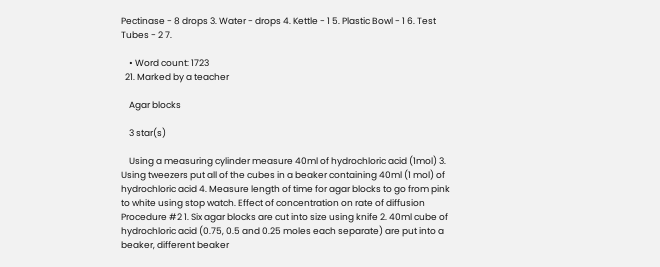Pectinase - 8 drops 3. Water - drops 4. Kettle - 1 5. Plastic Bowl - 1 6. Test Tubes - 2 7.

    • Word count: 1723
  21. Marked by a teacher

    Agar blocks

    3 star(s)

    Using a measuring cylinder measure 40ml of hydrochloric acid (1mol) 3. Using tweezers put all of the cubes in a beaker containing 40ml (1 mol) of hydrochloric acid 4. Measure length of time for agar blocks to go from pink to white using stop watch. Effect of concentration on rate of diffusion Procedure #2 1. Six agar blocks are cut into size using knife 2. 40ml cube of hydrochloric acid (0.75, 0.5 and 0.25 moles each separate) are put into a beaker, different beaker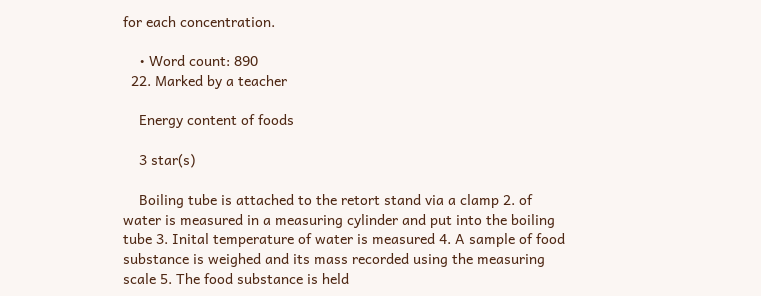for each concentration.

    • Word count: 890
  22. Marked by a teacher

    Energy content of foods

    3 star(s)

    Boiling tube is attached to the retort stand via a clamp 2. of water is measured in a measuring cylinder and put into the boiling tube 3. Inital temperature of water is measured 4. A sample of food substance is weighed and its mass recorded using the measuring scale 5. The food substance is held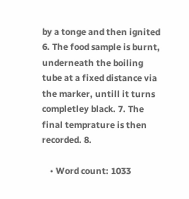by a tonge and then ignited 6. The food sample is burnt, underneath the boiling tube at a fixed distance via the marker, untill it turns completley black. 7. The final temprature is then recorded. 8.

    • Word count: 1033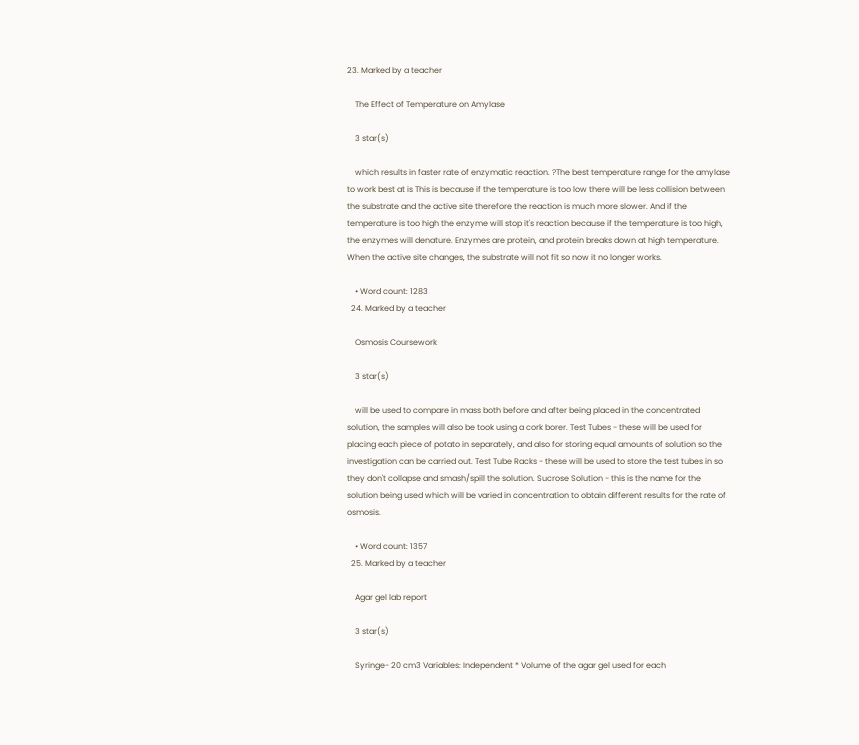23. Marked by a teacher

    The Effect of Temperature on Amylase

    3 star(s)

    which results in faster rate of enzymatic reaction. ?The best temperature range for the amylase to work best at is This is because if the temperature is too low there will be less collision between the substrate and the active site therefore the reaction is much more slower. And if the temperature is too high the enzyme will stop it's reaction because if the temperature is too high, the enzymes will denature. Enzymes are protein, and protein breaks down at high temperature. When the active site changes, the substrate will not fit so now it no longer works.

    • Word count: 1283
  24. Marked by a teacher

    Osmosis Coursework

    3 star(s)

    will be used to compare in mass both before and after being placed in the concentrated solution, the samples will also be took using a cork borer. Test Tubes - these will be used for placing each piece of potato in separately, and also for storing equal amounts of solution so the investigation can be carried out. Test Tube Racks - these will be used to store the test tubes in so they don't collapse and smash/spill the solution. Sucrose Solution - this is the name for the solution being used which will be varied in concentration to obtain different results for the rate of osmosis.

    • Word count: 1357
  25. Marked by a teacher

    Agar gel lab report

    3 star(s)

    Syringe- 20 cm3 Variables: Independent * Volume of the agar gel used for each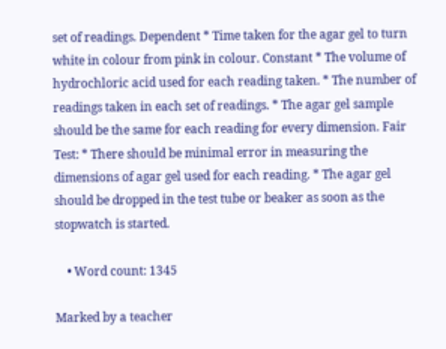set of readings. Dependent * Time taken for the agar gel to turn white in colour from pink in colour. Constant * The volume of hydrochloric acid used for each reading taken. * The number of readings taken in each set of readings. * The agar gel sample should be the same for each reading for every dimension. Fair Test: * There should be minimal error in measuring the dimensions of agar gel used for each reading. * The agar gel should be dropped in the test tube or beaker as soon as the stopwatch is started.

    • Word count: 1345

Marked by a teacher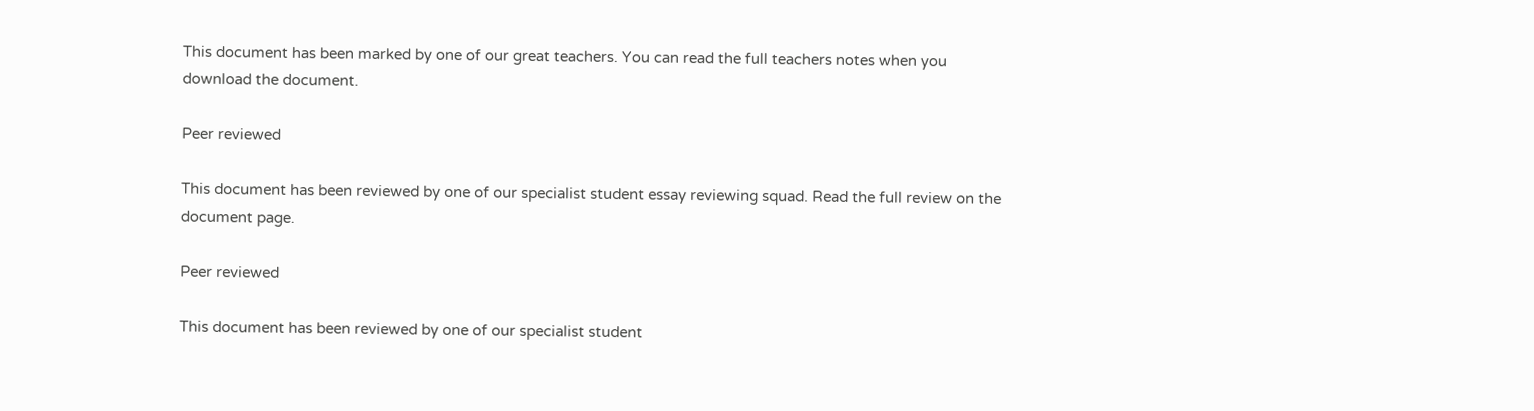This document has been marked by one of our great teachers. You can read the full teachers notes when you download the document.

Peer reviewed

This document has been reviewed by one of our specialist student essay reviewing squad. Read the full review on the document page.

Peer reviewed

This document has been reviewed by one of our specialist student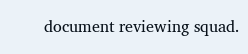document reviewing squad.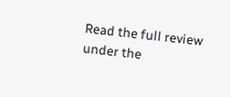Read the full review under the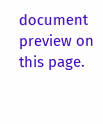document preview on this page.